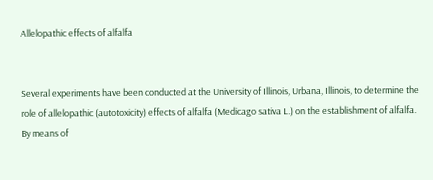Allelopathic effects of alfalfa


Several experiments have been conducted at the University of Illinois, Urbana, Illinois, to determine the role of allelopathic (autotoxicity) effects of alfalfa (Medicago sativa L.) on the establishment of alfalfa. By means of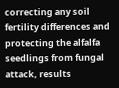correcting any soil fertility differences and protecting the alfalfa seedlings from fungal attack, results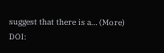suggest that there is a… (More)
DOI: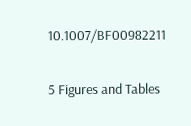10.1007/BF00982211

5 Figures and Tables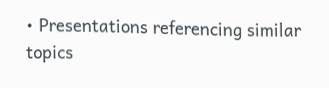• Presentations referencing similar topics